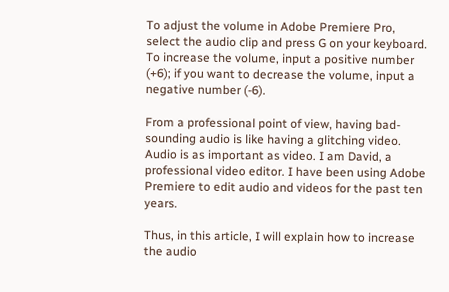To adjust the volume in Adobe Premiere Pro, select the audio clip and press G on your keyboard. To increase the volume, input a positive number (+6); if you want to decrease the volume, input a negative number (-6).

From a professional point of view, having bad-sounding audio is like having a glitching video. Audio is as important as video. I am David, a professional video editor. I have been using Adobe Premiere to edit audio and videos for the past ten years.

Thus, in this article, I will explain how to increase the audio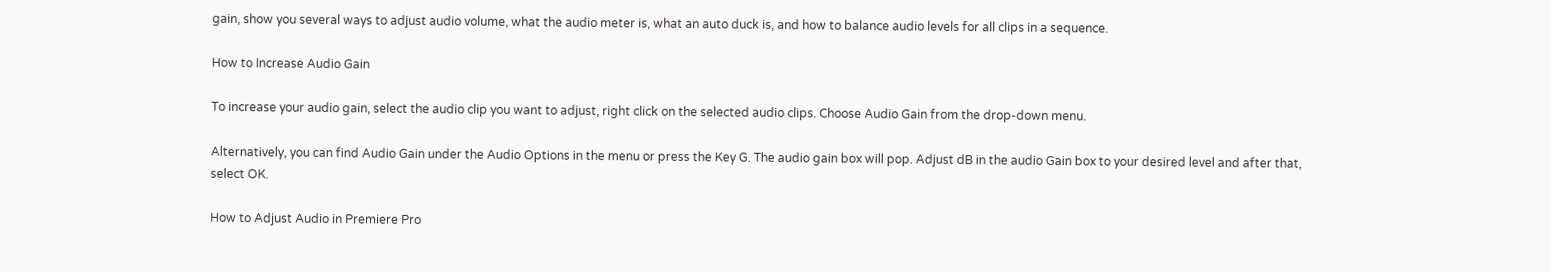gain, show you several ways to adjust audio volume, what the audio meter is, what an auto duck is, and how to balance audio levels for all clips in a sequence.

How to Increase Audio Gain

To increase your audio gain, select the audio clip you want to adjust, right click on the selected audio clips. Choose Audio Gain from the drop-down menu.

Alternatively, you can find Audio Gain under the Audio Options in the menu or press the Key G. The audio gain box will pop. Adjust dB in the audio Gain box to your desired level and after that, select OK.

How to Adjust Audio in Premiere Pro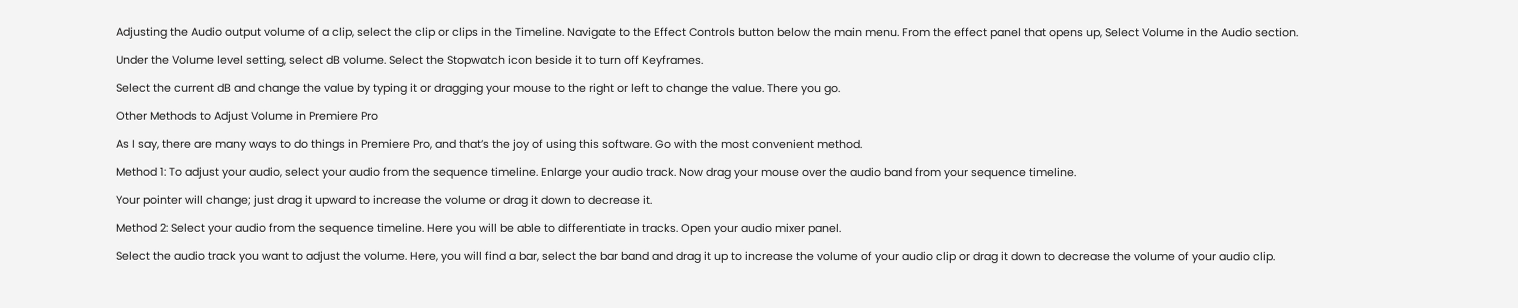Adjusting the Audio output volume of a clip, select the clip or clips in the Timeline. Navigate to the Effect Controls button below the main menu. From the effect panel that opens up, Select Volume in the Audio section.

Under the Volume level setting, select dB volume. Select the Stopwatch icon beside it to turn off Keyframes.

Select the current dB and change the value by typing it or dragging your mouse to the right or left to change the value. There you go.

Other Methods to Adjust Volume in Premiere Pro

As I say, there are many ways to do things in Premiere Pro, and that’s the joy of using this software. Go with the most convenient method.

Method 1: To adjust your audio, select your audio from the sequence timeline. Enlarge your audio track. Now drag your mouse over the audio band from your sequence timeline.

Your pointer will change; just drag it upward to increase the volume or drag it down to decrease it.

Method 2: Select your audio from the sequence timeline. Here you will be able to differentiate in tracks. Open your audio mixer panel.

Select the audio track you want to adjust the volume. Here, you will find a bar, select the bar band and drag it up to increase the volume of your audio clip or drag it down to decrease the volume of your audio clip.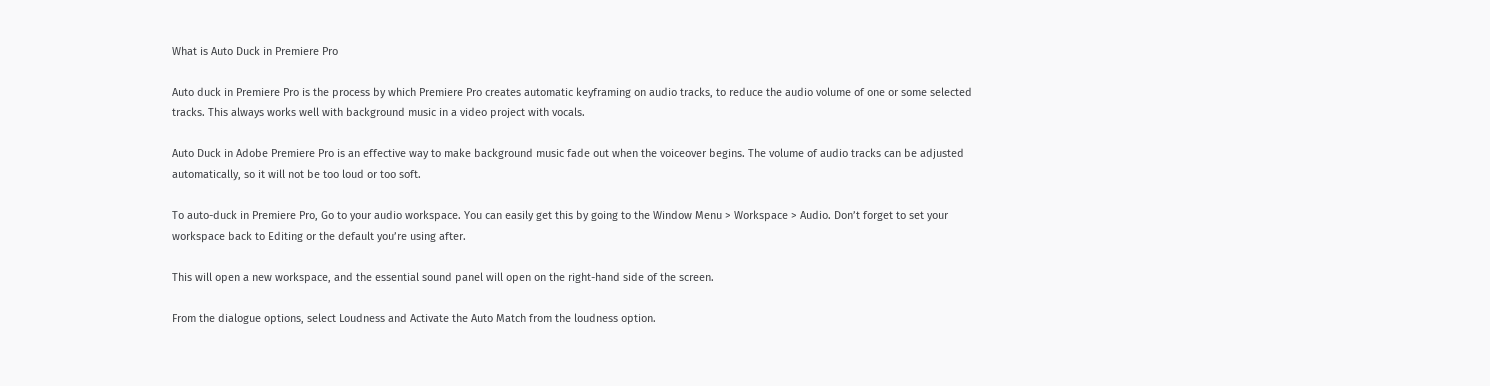What is Auto Duck in Premiere Pro

Auto duck in Premiere Pro is the process by which Premiere Pro creates automatic keyframing on audio tracks, to reduce the audio volume of one or some selected tracks. This always works well with background music in a video project with vocals.

Auto Duck in Adobe Premiere Pro is an effective way to make background music fade out when the voiceover begins. The volume of audio tracks can be adjusted automatically, so it will not be too loud or too soft.

To auto-duck in Premiere Pro, Go to your audio workspace. You can easily get this by going to the Window Menu > Workspace > Audio. Don’t forget to set your workspace back to Editing or the default you’re using after.

This will open a new workspace, and the essential sound panel will open on the right-hand side of the screen.

From the dialogue options, select Loudness and Activate the Auto Match from the loudness option.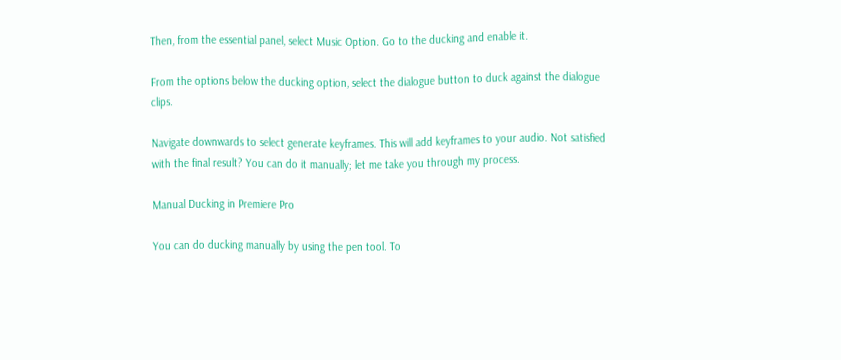Then, from the essential panel, select Music Option. Go to the ducking and enable it.

From the options below the ducking option, select the dialogue button to duck against the dialogue clips.

Navigate downwards to select generate keyframes. This will add keyframes to your audio. Not satisfied with the final result? You can do it manually; let me take you through my process.

Manual Ducking in Premiere Pro

You can do ducking manually by using the pen tool. To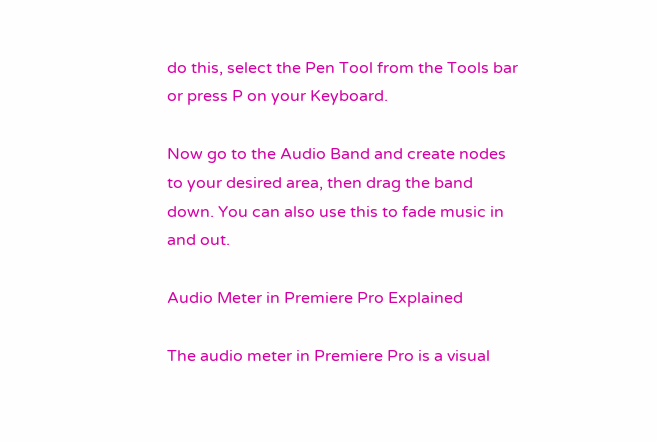do this, select the Pen Tool from the Tools bar or press P on your Keyboard.

Now go to the Audio Band and create nodes to your desired area, then drag the band down. You can also use this to fade music in and out.

Audio Meter in Premiere Pro Explained

The audio meter in Premiere Pro is a visual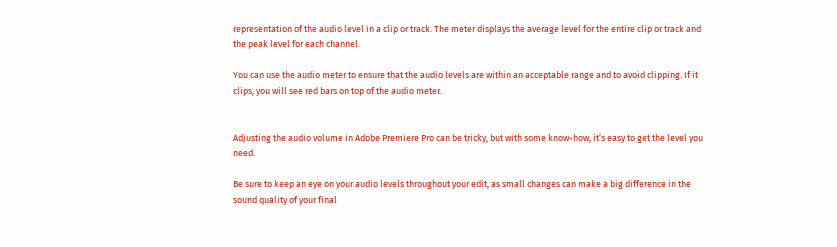representation of the audio level in a clip or track. The meter displays the average level for the entire clip or track and the peak level for each channel.

You can use the audio meter to ensure that the audio levels are within an acceptable range and to avoid clipping. If it clips, you will see red bars on top of the audio meter.


Adjusting the audio volume in Adobe Premiere Pro can be tricky, but with some know-how, it’s easy to get the level you need.

Be sure to keep an eye on your audio levels throughout your edit, as small changes can make a big difference in the sound quality of your final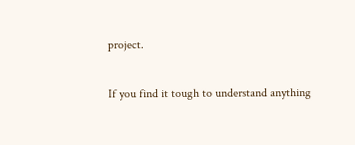project.

If you find it tough to understand anything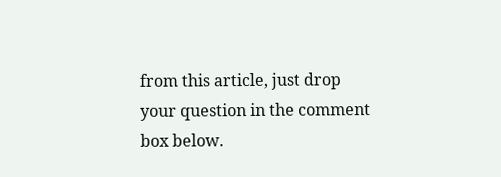from this article, just drop your question in the comment box below.